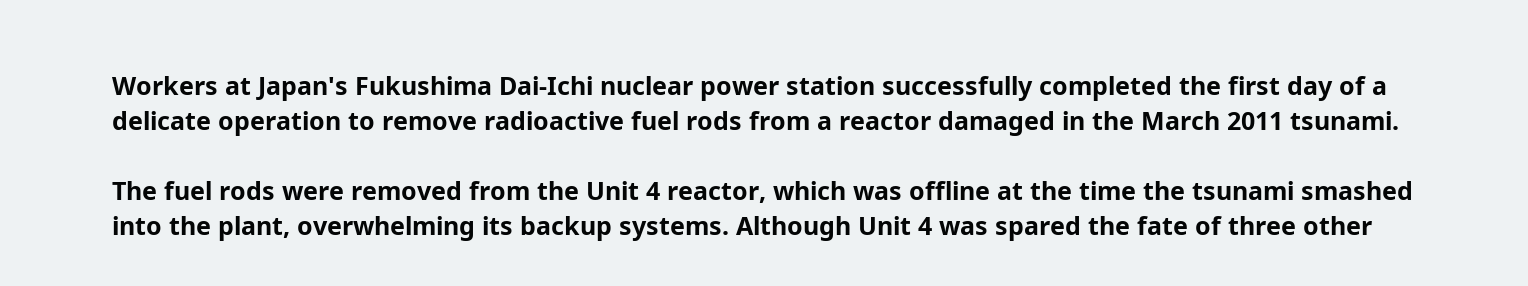Workers at Japan's Fukushima Dai-Ichi nuclear power station successfully completed the first day of a delicate operation to remove radioactive fuel rods from a reactor damaged in the March 2011 tsunami.

The fuel rods were removed from the Unit 4 reactor, which was offline at the time the tsunami smashed into the plant, overwhelming its backup systems. Although Unit 4 was spared the fate of three other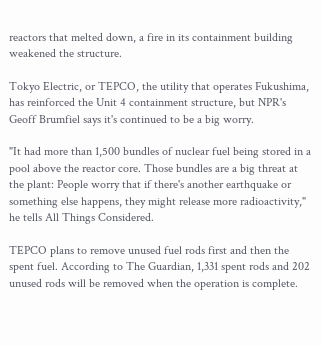reactors that melted down, a fire in its containment building weakened the structure.

Tokyo Electric, or TEPCO, the utility that operates Fukushima, has reinforced the Unit 4 containment structure, but NPR's Geoff Brumfiel says it's continued to be a big worry.

"It had more than 1,500 bundles of nuclear fuel being stored in a pool above the reactor core. Those bundles are a big threat at the plant: People worry that if there's another earthquake or something else happens, they might release more radioactivity," he tells All Things Considered.

TEPCO plans to remove unused fuel rods first and then the spent fuel. According to The Guardian, 1,331 spent rods and 202 unused rods will be removed when the operation is complete.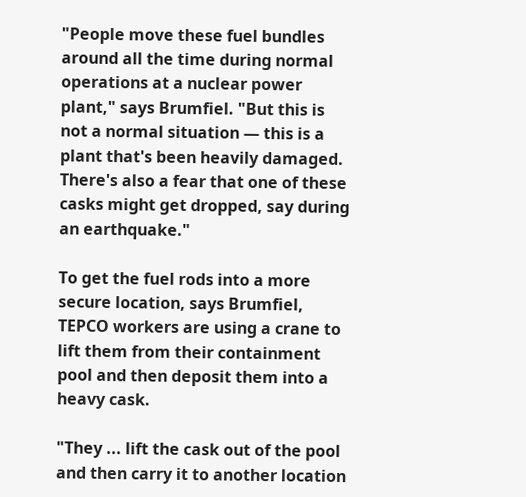"People move these fuel bundles around all the time during normal operations at a nuclear power plant," says Brumfiel. "But this is not a normal situation — this is a plant that's been heavily damaged. There's also a fear that one of these casks might get dropped, say during an earthquake."

To get the fuel rods into a more secure location, says Brumfiel, TEPCO workers are using a crane to lift them from their containment pool and then deposit them into a heavy cask.

"They ... lift the cask out of the pool and then carry it to another location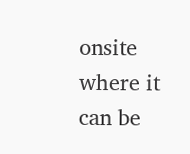onsite where it can be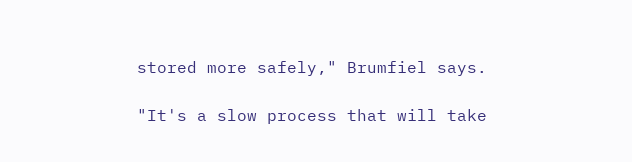stored more safely," Brumfiel says.

"It's a slow process that will take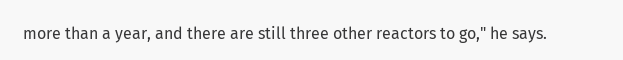more than a year, and there are still three other reactors to go," he says.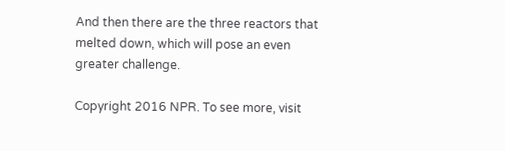And then there are the three reactors that melted down, which will pose an even greater challenge.

Copyright 2016 NPR. To see more, visit